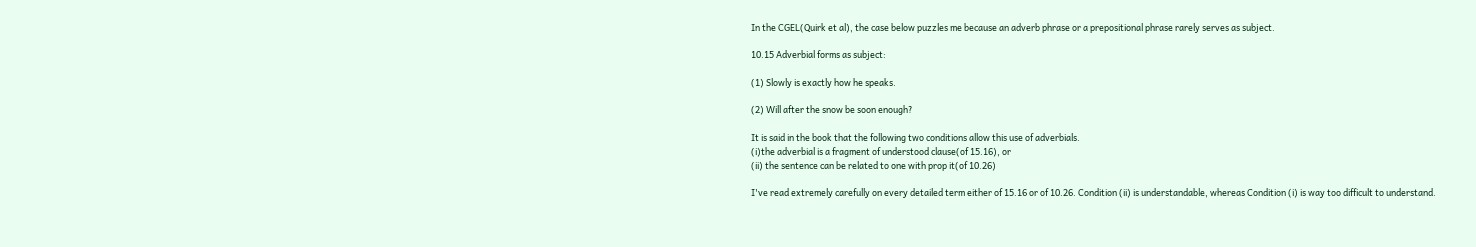In the CGEL(Quirk et al), the case below puzzles me because an adverb phrase or a prepositional phrase rarely serves as subject.

10.15 Adverbial forms as subject:

(1) Slowly is exactly how he speaks.

(2) Will after the snow be soon enough?

It is said in the book that the following two conditions allow this use of adverbials.
(i)the adverbial is a fragment of understood clause(of 15.16), or
(ii) the sentence can be related to one with prop it(of 10.26)

I've read extremely carefully on every detailed term either of 15.16 or of 10.26. Condition (ii) is understandable, whereas Condition (i) is way too difficult to understand.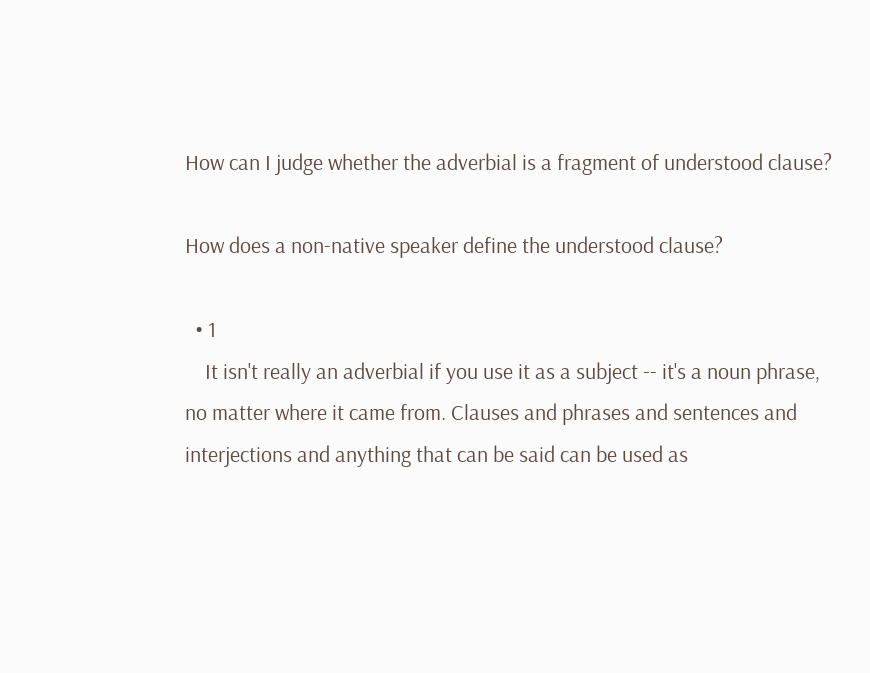How can I judge whether the adverbial is a fragment of understood clause?

How does a non-native speaker define the understood clause?

  • 1
    It isn't really an adverbial if you use it as a subject -- it's a noun phrase, no matter where it came from. Clauses and phrases and sentences and interjections and anything that can be said can be used as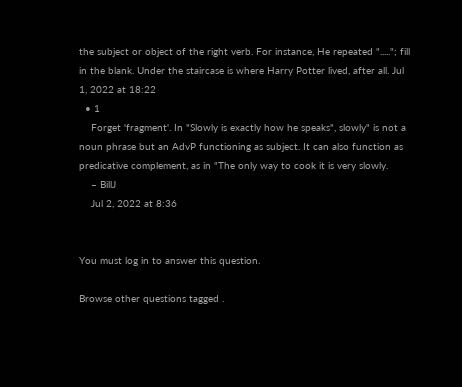the subject or object of the right verb. For instance, He repeated "....."; fill in the blank. Under the staircase is where Harry Potter lived, after all. Jul 1, 2022 at 18:22
  • 1
    Forget 'fragment'. In "Slowly is exactly how he speaks", slowly" is not a noun phrase but an AdvP functioning as subject. It can also function as predicative complement, as in "The only way to cook it is very slowly.
    – BillJ
    Jul 2, 2022 at 8:36


You must log in to answer this question.

Browse other questions tagged .